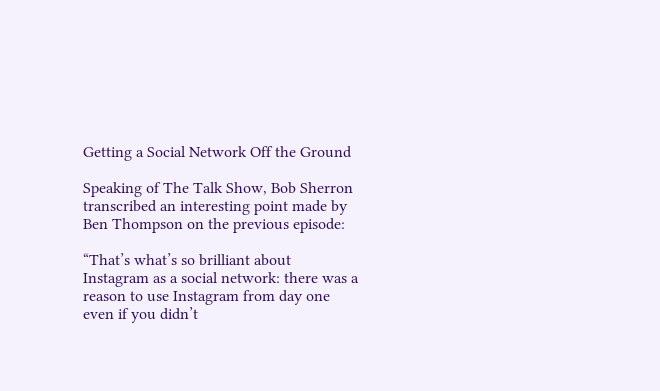Getting a Social Network Off the Ground

Speaking of The Talk Show, Bob Sherron transcribed an interesting point made by Ben Thompson on the previous episode:

“That’s what’s so brilliant about Instagram as a social network: there was a reason to use Instagram from day one even if you didn’t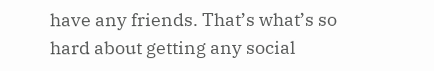have any friends. That’s what’s so hard about getting any social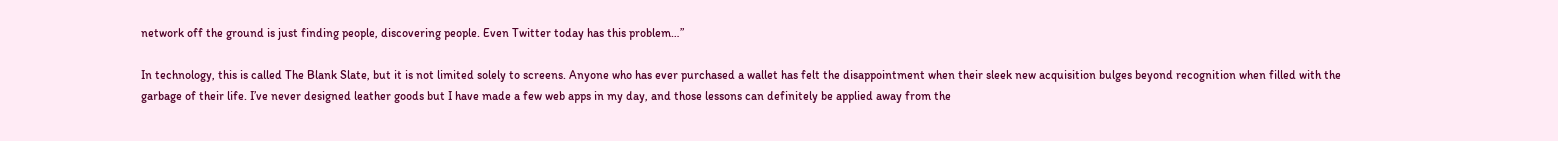network off the ground is just finding people, discovering people. Even Twitter today has this problem…”

In technology, this is called The Blank Slate, but it is not limited solely to screens. Anyone who has ever purchased a wallet has felt the disappointment when their sleek new acquisition bulges beyond recognition when filled with the garbage of their life. I’ve never designed leather goods but I have made a few web apps in my day, and those lessons can definitely be applied away from the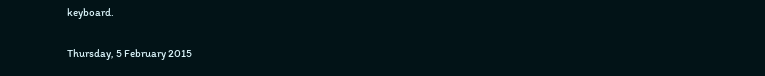keyboard.

Thursday, 5 February 2015